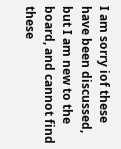I am sorry iof these have been discussed, but I am new to the board, and cannot find these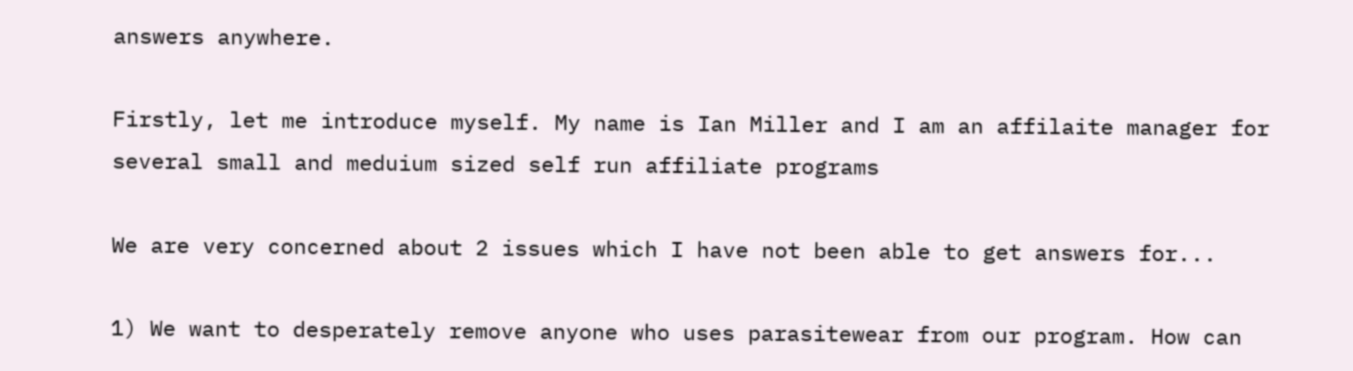answers anywhere.

Firstly, let me introduce myself. My name is Ian Miller and I am an affilaite manager for several small and meduium sized self run affiliate programs

We are very concerned about 2 issues which I have not been able to get answers for...

1) We want to desperately remove anyone who uses parasitewear from our program. How can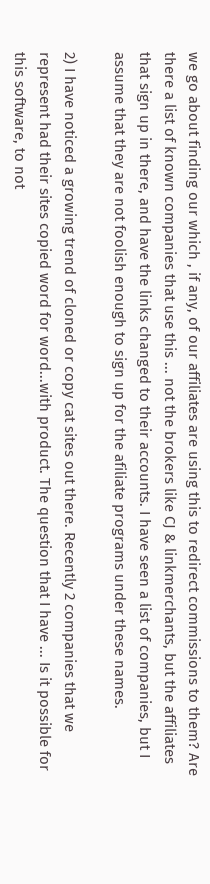we go about finding our which , if any, of our affiliates are using this to redirect commissions to them? Are there a list of known companies that use this ... not the brokers like CJ & linkmerchants, but the affiliates that sign up in there, and have the links changed to their accounts. I have seen a list of companies, but I assume that they are not foolish enough to sign up for the afiliate programs under these names.

2) I have noticed a growing trend of cloned or copy cat sites out there. Recently 2 companies that we represent had their sites copied word for word...with product. The question that I have ... Is it possible for this software, to not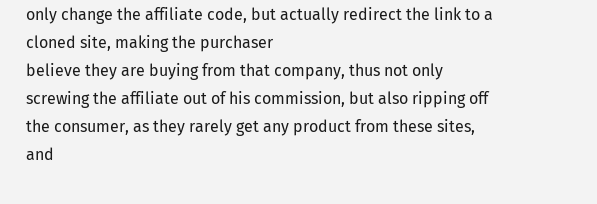only change the affiliate code, but actually redirect the link to a cloned site, making the purchaser
believe they are buying from that company, thus not only screwing the affiliate out of his commission, but also ripping off the consumer, as they rarely get any product from these sites, and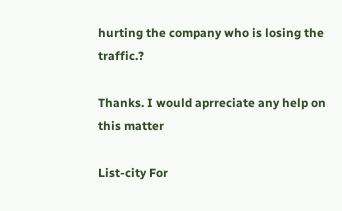hurting the company who is losing the traffic.?

Thanks. I would aprreciate any help on this matter

List-city For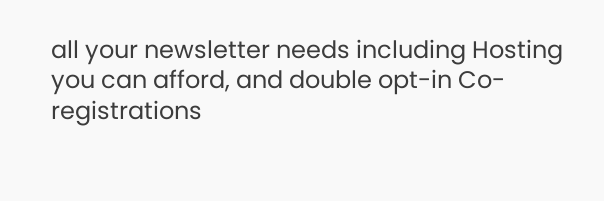all your newsletter needs including Hosting you can afford, and double opt-in Co-registrations